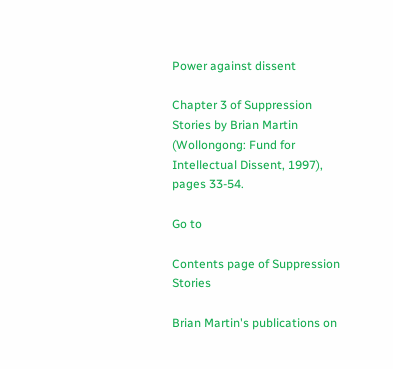Power against dissent

Chapter 3 of Suppression Stories by Brian Martin (Wollongong: Fund for Intellectual Dissent, 1997), pages 33-54.

Go to

Contents page of Suppression Stories

Brian Martin's publications on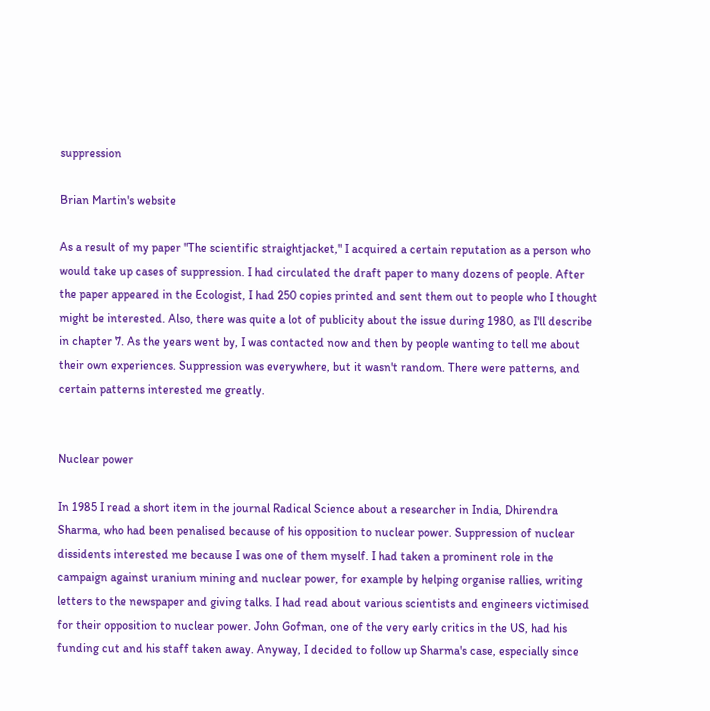suppression

Brian Martin's website

As a result of my paper "The scientific straightjacket," I acquired a certain reputation as a person who would take up cases of suppression. I had circulated the draft paper to many dozens of people. After the paper appeared in the Ecologist, I had 250 copies printed and sent them out to people who I thought might be interested. Also, there was quite a lot of publicity about the issue during 1980, as I'll describe in chapter 7. As the years went by, I was contacted now and then by people wanting to tell me about their own experiences. Suppression was everywhere, but it wasn't random. There were patterns, and certain patterns interested me greatly.


Nuclear power

In 1985 I read a short item in the journal Radical Science about a researcher in India, Dhirendra Sharma, who had been penalised because of his opposition to nuclear power. Suppression of nuclear dissidents interested me because I was one of them myself. I had taken a prominent role in the campaign against uranium mining and nuclear power, for example by helping organise rallies, writing letters to the newspaper and giving talks. I had read about various scientists and engineers victimised for their opposition to nuclear power. John Gofman, one of the very early critics in the US, had his funding cut and his staff taken away. Anyway, I decided to follow up Sharma's case, especially since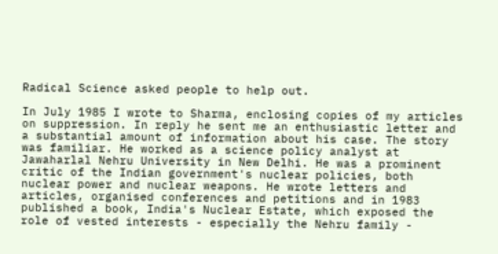Radical Science asked people to help out.

In July 1985 I wrote to Sharma, enclosing copies of my articles on suppression. In reply he sent me an enthusiastic letter and a substantial amount of information about his case. The story was familiar. He worked as a science policy analyst at Jawaharlal Nehru University in New Delhi. He was a prominent critic of the Indian government's nuclear policies, both nuclear power and nuclear weapons. He wrote letters and articles, organised conferences and petitions and in 1983 published a book, India's Nuclear Estate, which exposed the role of vested interests - especially the Nehru family -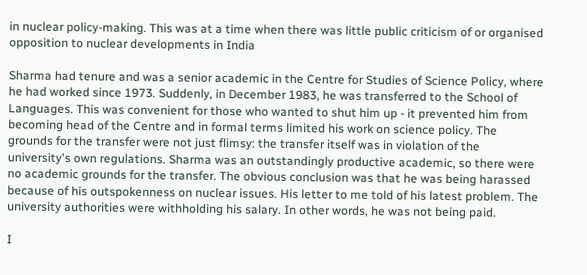in nuclear policy-making. This was at a time when there was little public criticism of or organised opposition to nuclear developments in India

Sharma had tenure and was a senior academic in the Centre for Studies of Science Policy, where he had worked since 1973. Suddenly, in December 1983, he was transferred to the School of Languages. This was convenient for those who wanted to shut him up - it prevented him from becoming head of the Centre and in formal terms limited his work on science policy. The grounds for the transfer were not just flimsy: the transfer itself was in violation of the university's own regulations. Sharma was an outstandingly productive academic, so there were no academic grounds for the transfer. The obvious conclusion was that he was being harassed because of his outspokenness on nuclear issues. His letter to me told of his latest problem. The university authorities were withholding his salary. In other words, he was not being paid.

I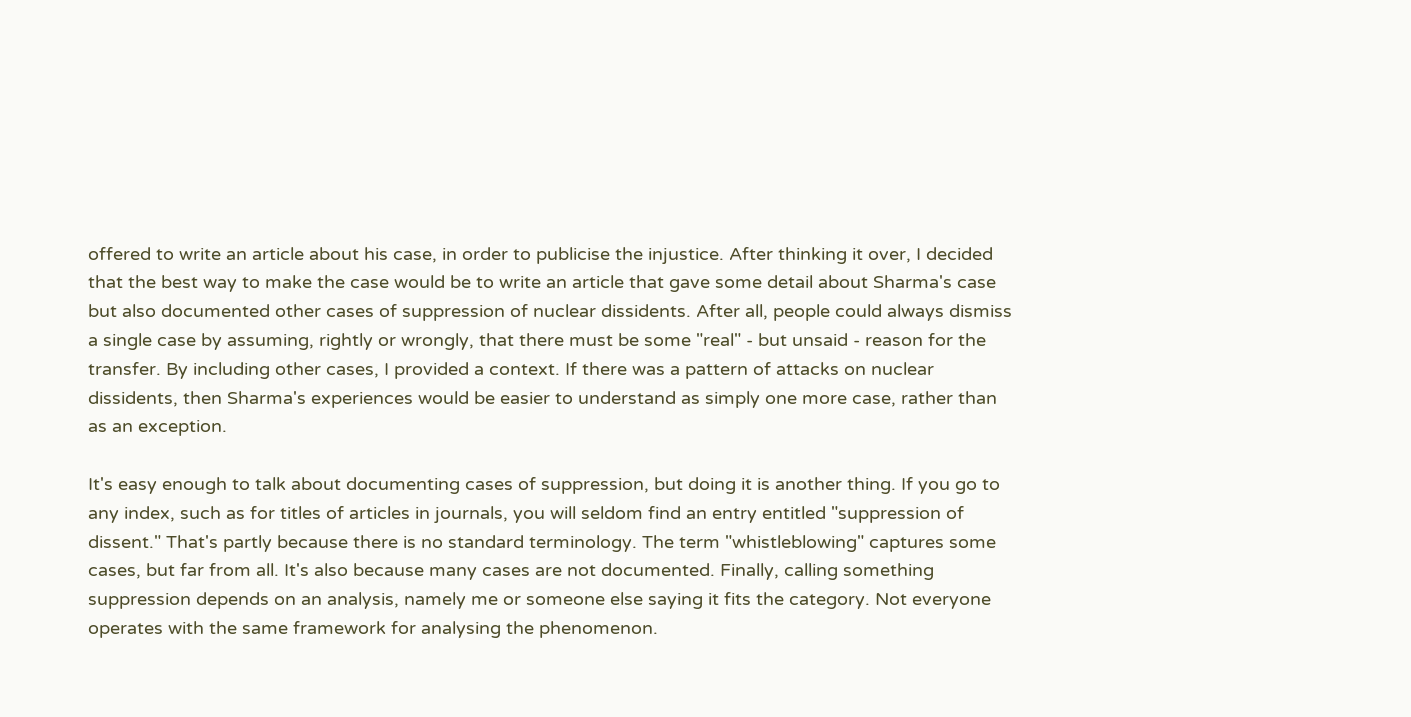offered to write an article about his case, in order to publicise the injustice. After thinking it over, I decided that the best way to make the case would be to write an article that gave some detail about Sharma's case but also documented other cases of suppression of nuclear dissidents. After all, people could always dismiss a single case by assuming, rightly or wrongly, that there must be some "real" - but unsaid - reason for the transfer. By including other cases, I provided a context. If there was a pattern of attacks on nuclear dissidents, then Sharma's experiences would be easier to understand as simply one more case, rather than as an exception.

It's easy enough to talk about documenting cases of suppression, but doing it is another thing. If you go to any index, such as for titles of articles in journals, you will seldom find an entry entitled "suppression of dissent." That's partly because there is no standard terminology. The term "whistleblowing" captures some cases, but far from all. It's also because many cases are not documented. Finally, calling something suppression depends on an analysis, namely me or someone else saying it fits the category. Not everyone operates with the same framework for analysing the phenomenon.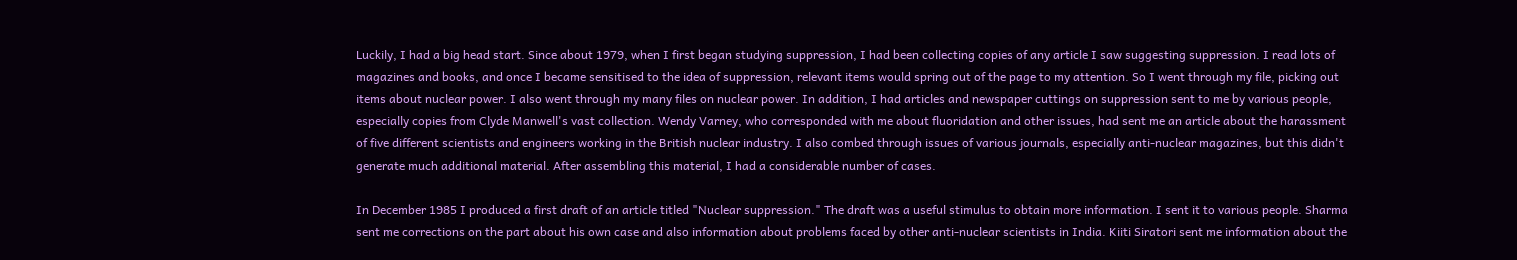Luckily, I had a big head start. Since about 1979, when I first began studying suppression, I had been collecting copies of any article I saw suggesting suppression. I read lots of magazines and books, and once I became sensitised to the idea of suppression, relevant items would spring out of the page to my attention. So I went through my file, picking out items about nuclear power. I also went through my many files on nuclear power. In addition, I had articles and newspaper cuttings on suppression sent to me by various people, especially copies from Clyde Manwell's vast collection. Wendy Varney, who corresponded with me about fluoridation and other issues, had sent me an article about the harassment of five different scientists and engineers working in the British nuclear industry. I also combed through issues of various journals, especially anti-nuclear magazines, but this didn't generate much additional material. After assembling this material, I had a considerable number of cases.

In December 1985 I produced a first draft of an article titled "Nuclear suppression." The draft was a useful stimulus to obtain more information. I sent it to various people. Sharma sent me corrections on the part about his own case and also information about problems faced by other anti-nuclear scientists in India. Kiiti Siratori sent me information about the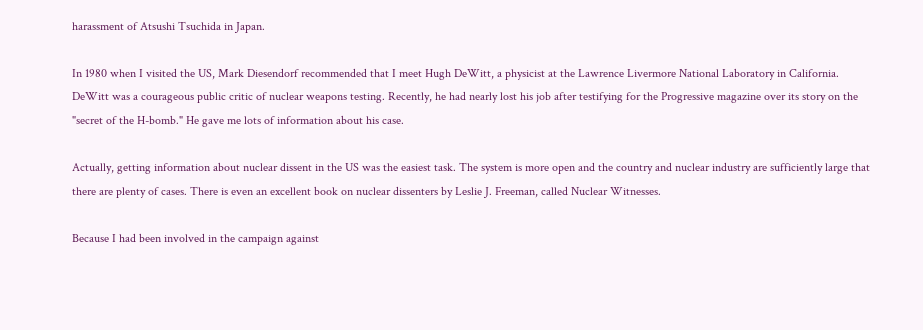harassment of Atsushi Tsuchida in Japan.

In 1980 when I visited the US, Mark Diesendorf recommended that I meet Hugh DeWitt, a physicist at the Lawrence Livermore National Laboratory in California. DeWitt was a courageous public critic of nuclear weapons testing. Recently, he had nearly lost his job after testifying for the Progressive magazine over its story on the "secret of the H-bomb." He gave me lots of information about his case.

Actually, getting information about nuclear dissent in the US was the easiest task. The system is more open and the country and nuclear industry are sufficiently large that there are plenty of cases. There is even an excellent book on nuclear dissenters by Leslie J. Freeman, called Nuclear Witnesses.

Because I had been involved in the campaign against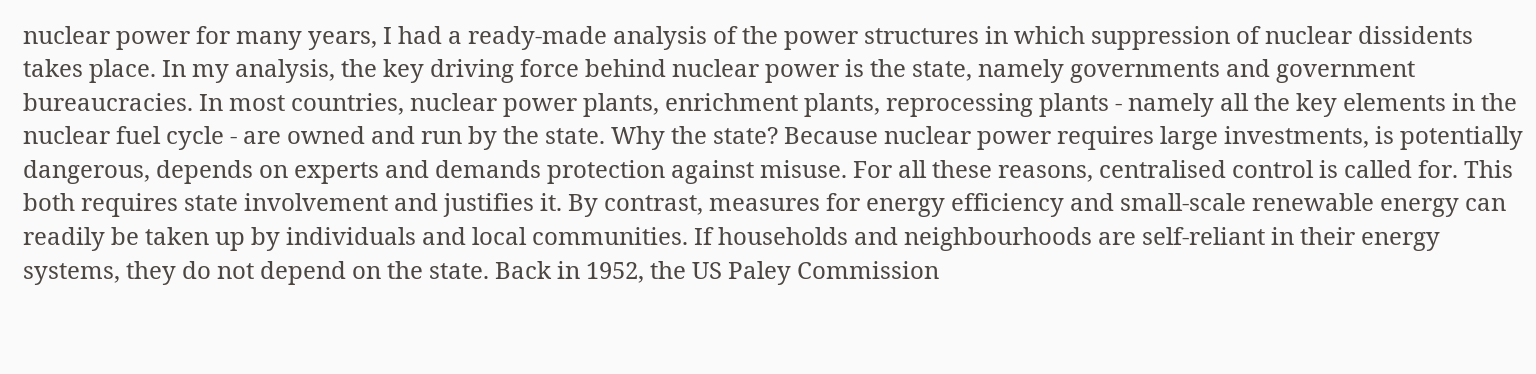nuclear power for many years, I had a ready-made analysis of the power structures in which suppression of nuclear dissidents takes place. In my analysis, the key driving force behind nuclear power is the state, namely governments and government bureaucracies. In most countries, nuclear power plants, enrichment plants, reprocessing plants - namely all the key elements in the nuclear fuel cycle - are owned and run by the state. Why the state? Because nuclear power requires large investments, is potentially dangerous, depends on experts and demands protection against misuse. For all these reasons, centralised control is called for. This both requires state involvement and justifies it. By contrast, measures for energy efficiency and small-scale renewable energy can readily be taken up by individuals and local communities. If households and neighbourhoods are self-reliant in their energy systems, they do not depend on the state. Back in 1952, the US Paley Commission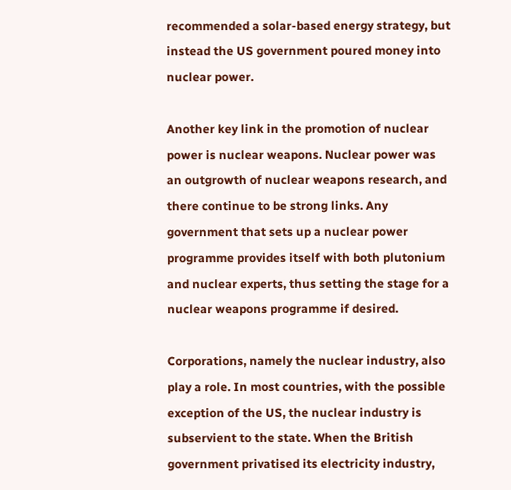recommended a solar-based energy strategy, but instead the US government poured money into nuclear power.

Another key link in the promotion of nuclear power is nuclear weapons. Nuclear power was an outgrowth of nuclear weapons research, and there continue to be strong links. Any government that sets up a nuclear power programme provides itself with both plutonium and nuclear experts, thus setting the stage for a nuclear weapons programme if desired.

Corporations, namely the nuclear industry, also play a role. In most countries, with the possible exception of the US, the nuclear industry is subservient to the state. When the British government privatised its electricity industry,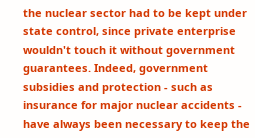the nuclear sector had to be kept under state control, since private enterprise wouldn't touch it without government guarantees. Indeed, government subsidies and protection - such as insurance for major nuclear accidents - have always been necessary to keep the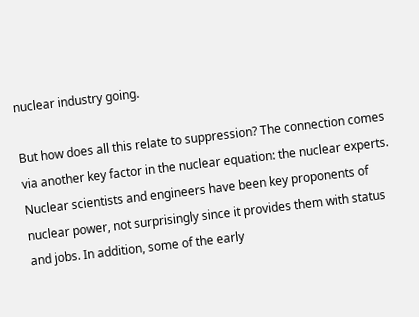nuclear industry going.

But how does all this relate to suppression? The connection comes via another key factor in the nuclear equation: the nuclear experts. Nuclear scientists and engineers have been key proponents of nuclear power, not surprisingly since it provides them with status and jobs. In addition, some of the early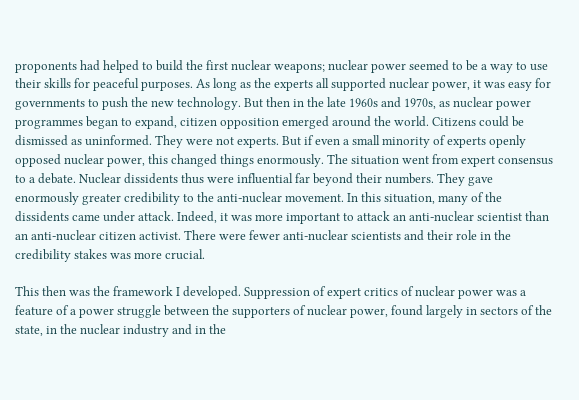proponents had helped to build the first nuclear weapons; nuclear power seemed to be a way to use their skills for peaceful purposes. As long as the experts all supported nuclear power, it was easy for governments to push the new technology. But then in the late 1960s and 1970s, as nuclear power programmes began to expand, citizen opposition emerged around the world. Citizens could be dismissed as uninformed. They were not experts. But if even a small minority of experts openly opposed nuclear power, this changed things enormously. The situation went from expert consensus to a debate. Nuclear dissidents thus were influential far beyond their numbers. They gave enormously greater credibility to the anti-nuclear movement. In this situation, many of the dissidents came under attack. Indeed, it was more important to attack an anti-nuclear scientist than an anti-nuclear citizen activist. There were fewer anti-nuclear scientists and their role in the credibility stakes was more crucial.

This then was the framework I developed. Suppression of expert critics of nuclear power was a feature of a power struggle between the supporters of nuclear power, found largely in sectors of the state, in the nuclear industry and in the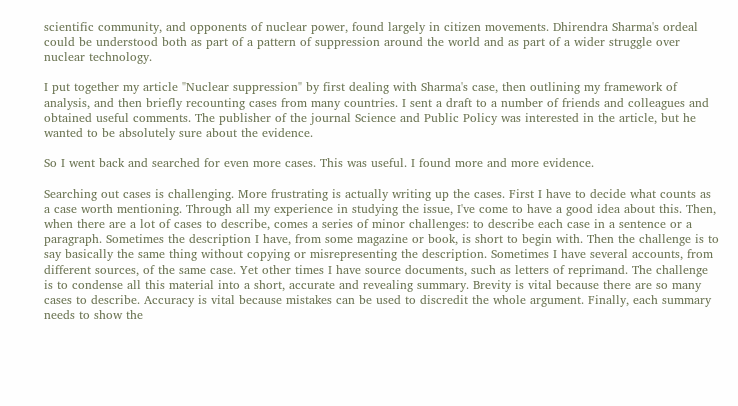scientific community, and opponents of nuclear power, found largely in citizen movements. Dhirendra Sharma's ordeal could be understood both as part of a pattern of suppression around the world and as part of a wider struggle over nuclear technology.

I put together my article "Nuclear suppression" by first dealing with Sharma's case, then outlining my framework of analysis, and then briefly recounting cases from many countries. I sent a draft to a number of friends and colleagues and obtained useful comments. The publisher of the journal Science and Public Policy was interested in the article, but he wanted to be absolutely sure about the evidence.

So I went back and searched for even more cases. This was useful. I found more and more evidence.

Searching out cases is challenging. More frustrating is actually writing up the cases. First I have to decide what counts as a case worth mentioning. Through all my experience in studying the issue, I've come to have a good idea about this. Then, when there are a lot of cases to describe, comes a series of minor challenges: to describe each case in a sentence or a paragraph. Sometimes the description I have, from some magazine or book, is short to begin with. Then the challenge is to say basically the same thing without copying or misrepresenting the description. Sometimes I have several accounts, from different sources, of the same case. Yet other times I have source documents, such as letters of reprimand. The challenge is to condense all this material into a short, accurate and revealing summary. Brevity is vital because there are so many cases to describe. Accuracy is vital because mistakes can be used to discredit the whole argument. Finally, each summary needs to show the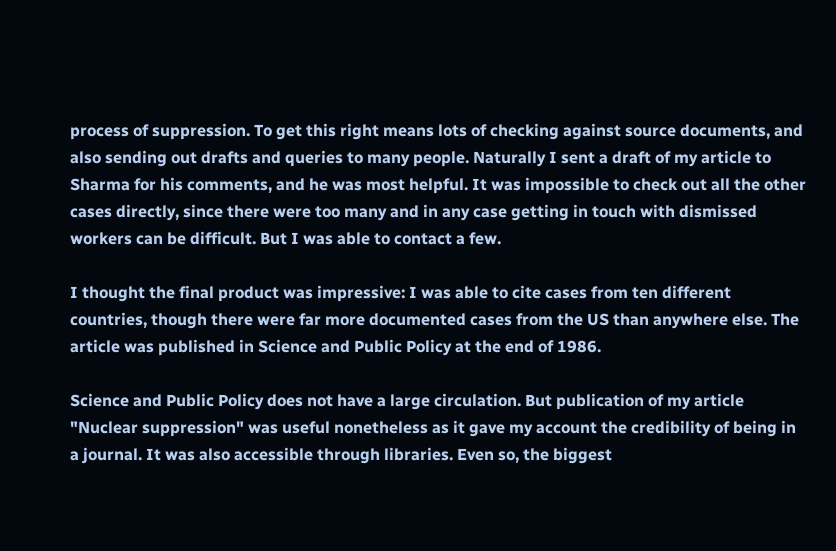process of suppression. To get this right means lots of checking against source documents, and also sending out drafts and queries to many people. Naturally I sent a draft of my article to Sharma for his comments, and he was most helpful. It was impossible to check out all the other cases directly, since there were too many and in any case getting in touch with dismissed workers can be difficult. But I was able to contact a few.

I thought the final product was impressive: I was able to cite cases from ten different countries, though there were far more documented cases from the US than anywhere else. The article was published in Science and Public Policy at the end of 1986.

Science and Public Policy does not have a large circulation. But publication of my article "Nuclear suppression" was useful nonetheless as it gave my account the credibility of being in a journal. It was also accessible through libraries. Even so, the biggest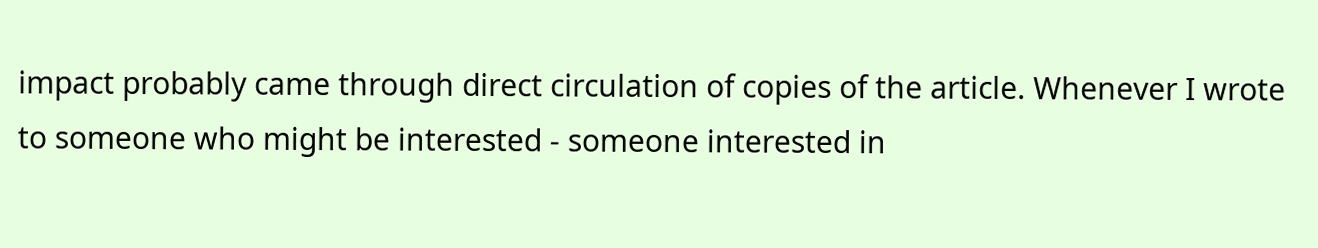impact probably came through direct circulation of copies of the article. Whenever I wrote to someone who might be interested - someone interested in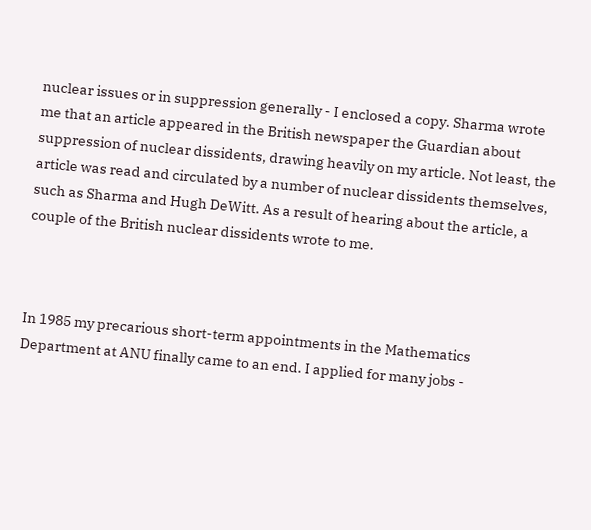nuclear issues or in suppression generally - I enclosed a copy. Sharma wrote me that an article appeared in the British newspaper the Guardian about suppression of nuclear dissidents, drawing heavily on my article. Not least, the article was read and circulated by a number of nuclear dissidents themselves, such as Sharma and Hugh DeWitt. As a result of hearing about the article, a couple of the British nuclear dissidents wrote to me.



In 1985 my precarious short-term appointments in the Mathematics Department at ANU finally came to an end. I applied for many jobs -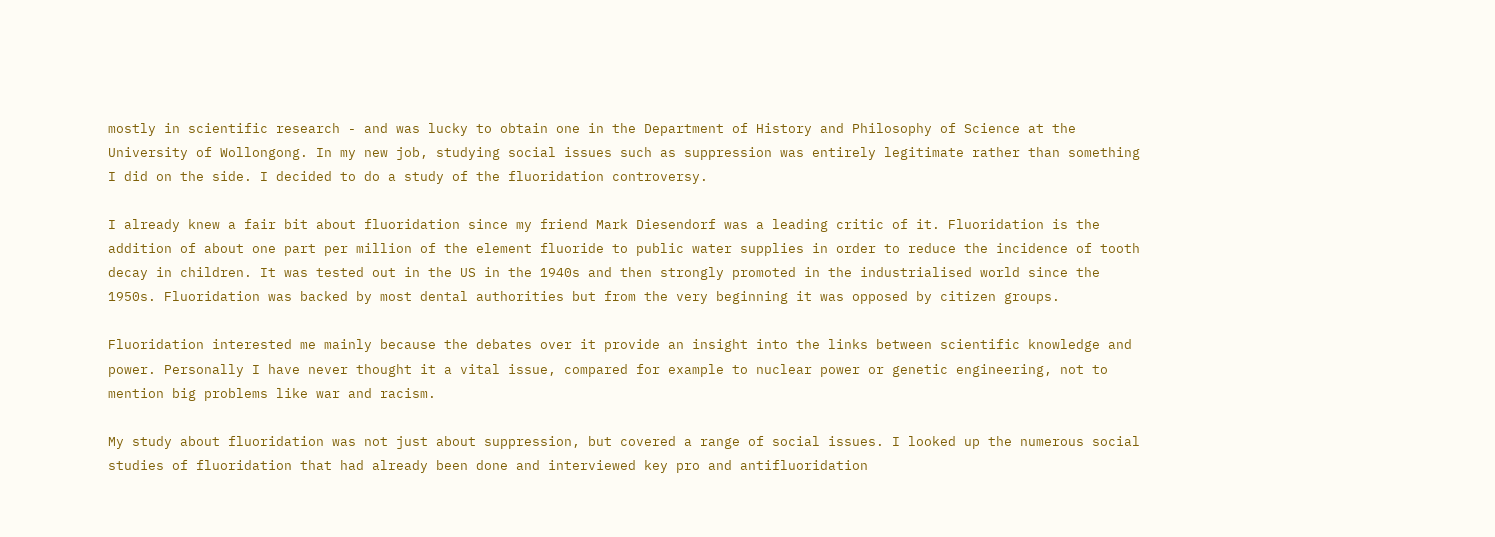mostly in scientific research - and was lucky to obtain one in the Department of History and Philosophy of Science at the University of Wollongong. In my new job, studying social issues such as suppression was entirely legitimate rather than something I did on the side. I decided to do a study of the fluoridation controversy.

I already knew a fair bit about fluoridation since my friend Mark Diesendorf was a leading critic of it. Fluoridation is the addition of about one part per million of the element fluoride to public water supplies in order to reduce the incidence of tooth decay in children. It was tested out in the US in the 1940s and then strongly promoted in the industrialised world since the 1950s. Fluoridation was backed by most dental authorities but from the very beginning it was opposed by citizen groups.

Fluoridation interested me mainly because the debates over it provide an insight into the links between scientific knowledge and power. Personally I have never thought it a vital issue, compared for example to nuclear power or genetic engineering, not to mention big problems like war and racism.

My study about fluoridation was not just about suppression, but covered a range of social issues. I looked up the numerous social studies of fluoridation that had already been done and interviewed key pro and antifluoridation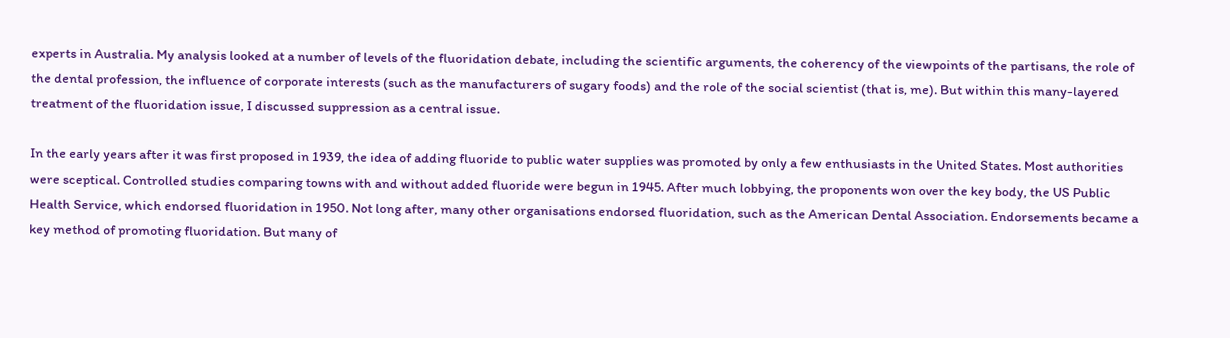experts in Australia. My analysis looked at a number of levels of the fluoridation debate, including the scientific arguments, the coherency of the viewpoints of the partisans, the role of the dental profession, the influence of corporate interests (such as the manufacturers of sugary foods) and the role of the social scientist (that is, me). But within this many-layered treatment of the fluoridation issue, I discussed suppression as a central issue.

In the early years after it was first proposed in 1939, the idea of adding fluoride to public water supplies was promoted by only a few enthusiasts in the United States. Most authorities were sceptical. Controlled studies comparing towns with and without added fluoride were begun in 1945. After much lobbying, the proponents won over the key body, the US Public Health Service, which endorsed fluoridation in 1950. Not long after, many other organisations endorsed fluoridation, such as the American Dental Association. Endorsements became a key method of promoting fluoridation. But many of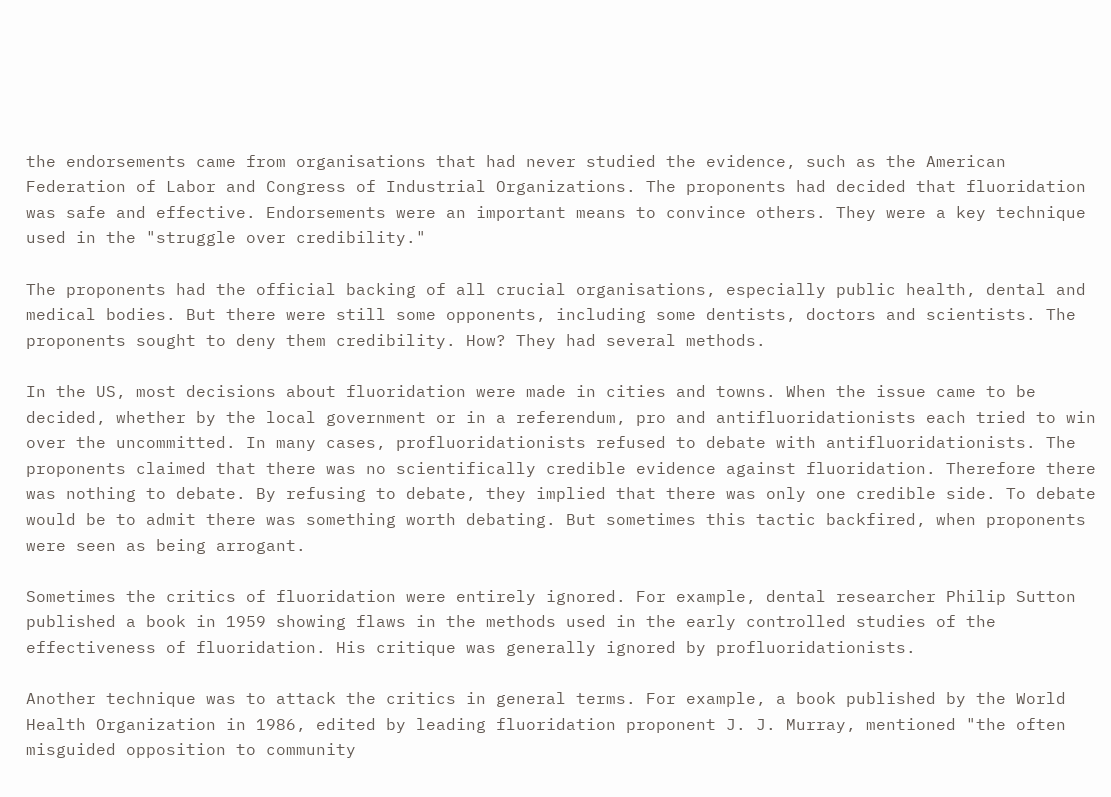the endorsements came from organisations that had never studied the evidence, such as the American Federation of Labor and Congress of Industrial Organizations. The proponents had decided that fluoridation was safe and effective. Endorsements were an important means to convince others. They were a key technique used in the "struggle over credibility."

The proponents had the official backing of all crucial organisations, especially public health, dental and medical bodies. But there were still some opponents, including some dentists, doctors and scientists. The proponents sought to deny them credibility. How? They had several methods.

In the US, most decisions about fluoridation were made in cities and towns. When the issue came to be decided, whether by the local government or in a referendum, pro and antifluoridationists each tried to win over the uncommitted. In many cases, profluoridationists refused to debate with antifluoridationists. The proponents claimed that there was no scientifically credible evidence against fluoridation. Therefore there was nothing to debate. By refusing to debate, they implied that there was only one credible side. To debate would be to admit there was something worth debating. But sometimes this tactic backfired, when proponents were seen as being arrogant.

Sometimes the critics of fluoridation were entirely ignored. For example, dental researcher Philip Sutton published a book in 1959 showing flaws in the methods used in the early controlled studies of the effectiveness of fluoridation. His critique was generally ignored by profluoridationists.

Another technique was to attack the critics in general terms. For example, a book published by the World Health Organization in 1986, edited by leading fluoridation proponent J. J. Murray, mentioned "the often misguided opposition to community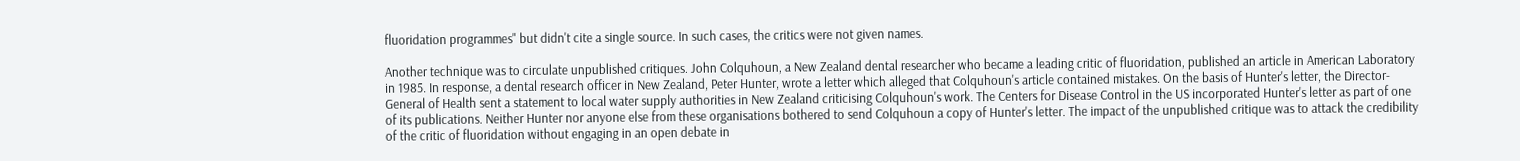fluoridation programmes" but didn't cite a single source. In such cases, the critics were not given names.

Another technique was to circulate unpublished critiques. John Colquhoun, a New Zealand dental researcher who became a leading critic of fluoridation, published an article in American Laboratory in 1985. In response, a dental research officer in New Zealand, Peter Hunter, wrote a letter which alleged that Colquhoun's article contained mistakes. On the basis of Hunter's letter, the Director-General of Health sent a statement to local water supply authorities in New Zealand criticising Colquhoun's work. The Centers for Disease Control in the US incorporated Hunter's letter as part of one of its publications. Neither Hunter nor anyone else from these organisations bothered to send Colquhoun a copy of Hunter's letter. The impact of the unpublished critique was to attack the credibility of the critic of fluoridation without engaging in an open debate in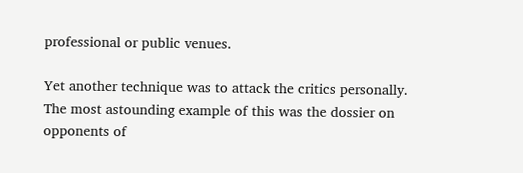professional or public venues.

Yet another technique was to attack the critics personally. The most astounding example of this was the dossier on opponents of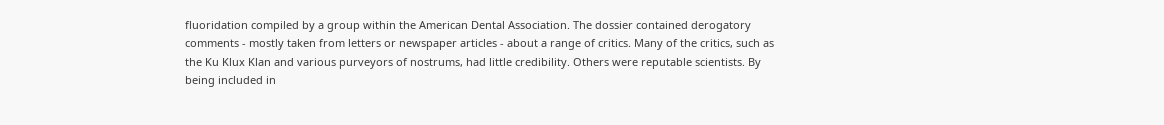fluoridation compiled by a group within the American Dental Association. The dossier contained derogatory comments - mostly taken from letters or newspaper articles - about a range of critics. Many of the critics, such as the Ku Klux Klan and various purveyors of nostrums, had little credibility. Others were reputable scientists. By being included in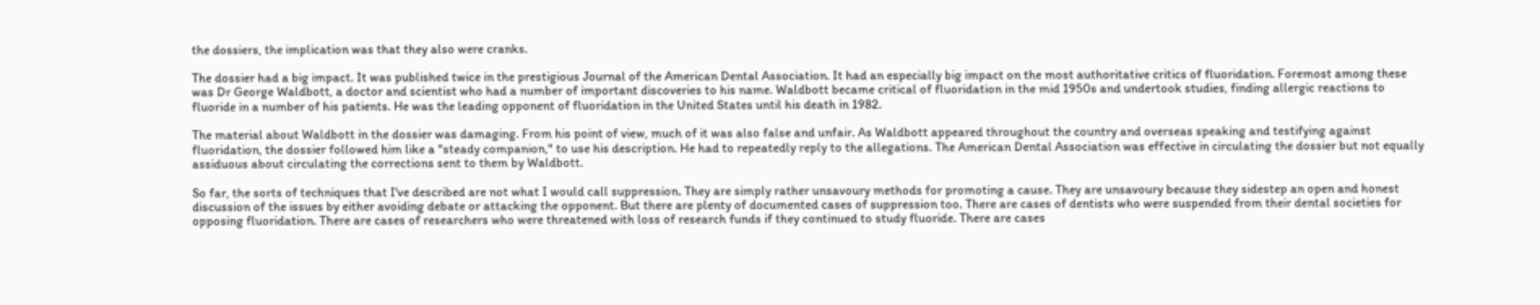the dossiers, the implication was that they also were cranks.

The dossier had a big impact. It was published twice in the prestigious Journal of the American Dental Association. It had an especially big impact on the most authoritative critics of fluoridation. Foremost among these was Dr George Waldbott, a doctor and scientist who had a number of important discoveries to his name. Waldbott became critical of fluoridation in the mid 1950s and undertook studies, finding allergic reactions to fluoride in a number of his patients. He was the leading opponent of fluoridation in the United States until his death in 1982.

The material about Waldbott in the dossier was damaging. From his point of view, much of it was also false and unfair. As Waldbott appeared throughout the country and overseas speaking and testifying against fluoridation, the dossier followed him like a "steady companion," to use his description. He had to repeatedly reply to the allegations. The American Dental Association was effective in circulating the dossier but not equally assiduous about circulating the corrections sent to them by Waldbott.

So far, the sorts of techniques that I've described are not what I would call suppression. They are simply rather unsavoury methods for promoting a cause. They are unsavoury because they sidestep an open and honest discussion of the issues by either avoiding debate or attacking the opponent. But there are plenty of documented cases of suppression too. There are cases of dentists who were suspended from their dental societies for opposing fluoridation. There are cases of researchers who were threatened with loss of research funds if they continued to study fluoride. There are cases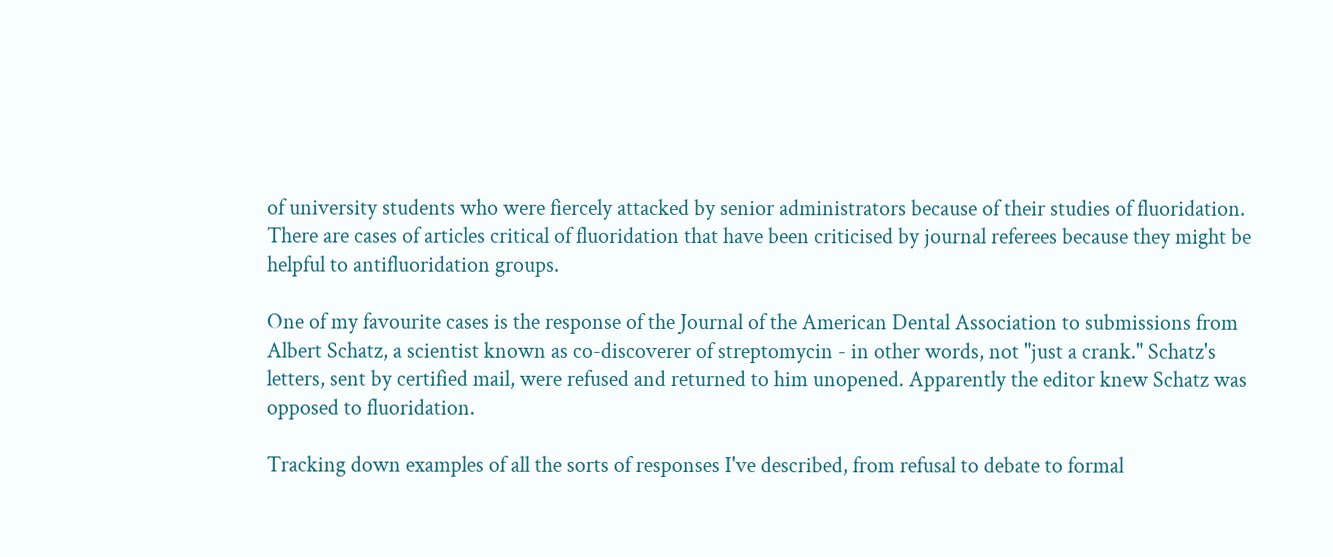of university students who were fiercely attacked by senior administrators because of their studies of fluoridation. There are cases of articles critical of fluoridation that have been criticised by journal referees because they might be helpful to antifluoridation groups.

One of my favourite cases is the response of the Journal of the American Dental Association to submissions from Albert Schatz, a scientist known as co-discoverer of streptomycin - in other words, not "just a crank." Schatz's letters, sent by certified mail, were refused and returned to him unopened. Apparently the editor knew Schatz was opposed to fluoridation.

Tracking down examples of all the sorts of responses I've described, from refusal to debate to formal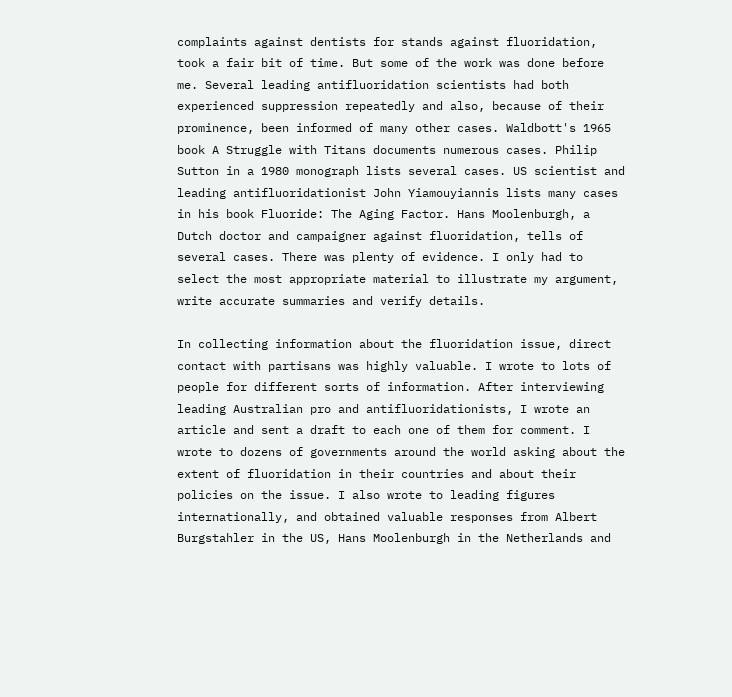complaints against dentists for stands against fluoridation, took a fair bit of time. But some of the work was done before me. Several leading antifluoridation scientists had both experienced suppression repeatedly and also, because of their prominence, been informed of many other cases. Waldbott's 1965 book A Struggle with Titans documents numerous cases. Philip Sutton in a 1980 monograph lists several cases. US scientist and leading antifluoridationist John Yiamouyiannis lists many cases in his book Fluoride: The Aging Factor. Hans Moolenburgh, a Dutch doctor and campaigner against fluoridation, tells of several cases. There was plenty of evidence. I only had to select the most appropriate material to illustrate my argument, write accurate summaries and verify details.

In collecting information about the fluoridation issue, direct contact with partisans was highly valuable. I wrote to lots of people for different sorts of information. After interviewing leading Australian pro and antifluoridationists, I wrote an article and sent a draft to each one of them for comment. I wrote to dozens of governments around the world asking about the extent of fluoridation in their countries and about their policies on the issue. I also wrote to leading figures internationally, and obtained valuable responses from Albert Burgstahler in the US, Hans Moolenburgh in the Netherlands and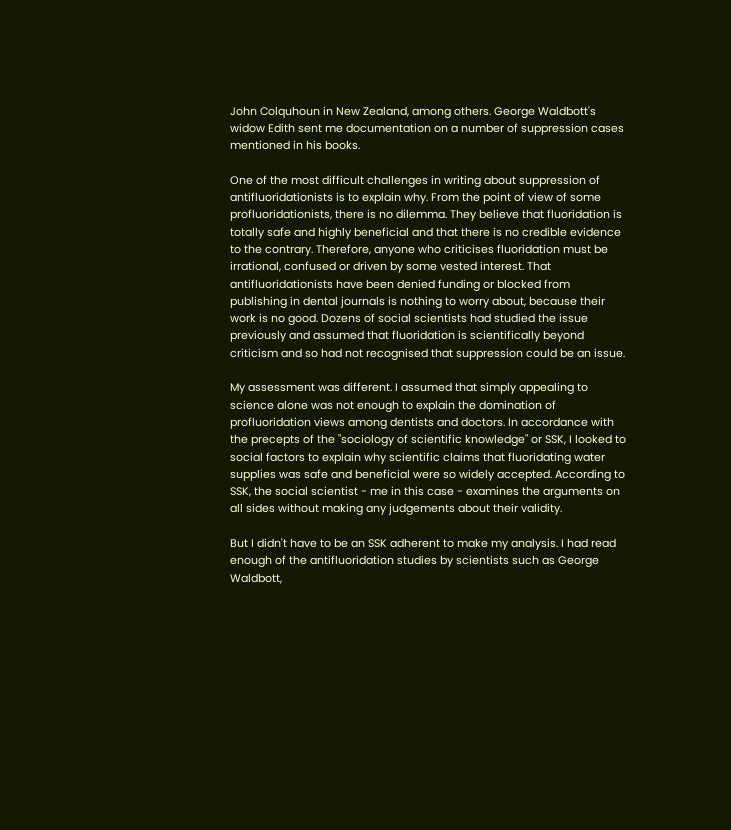John Colquhoun in New Zealand, among others. George Waldbott's widow Edith sent me documentation on a number of suppression cases mentioned in his books.

One of the most difficult challenges in writing about suppression of antifluoridationists is to explain why. From the point of view of some profluoridationists, there is no dilemma. They believe that fluoridation is totally safe and highly beneficial and that there is no credible evidence to the contrary. Therefore, anyone who criticises fluoridation must be irrational, confused or driven by some vested interest. That antifluoridationists have been denied funding or blocked from publishing in dental journals is nothing to worry about, because their work is no good. Dozens of social scientists had studied the issue previously and assumed that fluoridation is scientifically beyond criticism and so had not recognised that suppression could be an issue.

My assessment was different. I assumed that simply appealing to science alone was not enough to explain the domination of profluoridation views among dentists and doctors. In accordance with the precepts of the "sociology of scientific knowledge" or SSK, I looked to social factors to explain why scientific claims that fluoridating water supplies was safe and beneficial were so widely accepted. According to SSK, the social scientist - me in this case - examines the arguments on all sides without making any judgements about their validity.

But I didn't have to be an SSK adherent to make my analysis. I had read enough of the antifluoridation studies by scientists such as George Waldbott,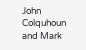John Colquhoun and Mark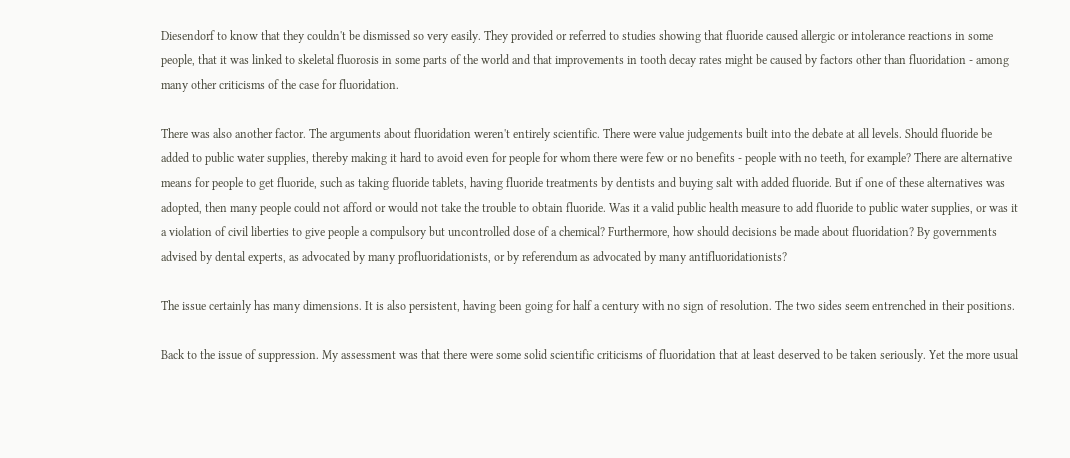Diesendorf to know that they couldn't be dismissed so very easily. They provided or referred to studies showing that fluoride caused allergic or intolerance reactions in some people, that it was linked to skeletal fluorosis in some parts of the world and that improvements in tooth decay rates might be caused by factors other than fluoridation - among many other criticisms of the case for fluoridation.

There was also another factor. The arguments about fluoridation weren't entirely scientific. There were value judgements built into the debate at all levels. Should fluoride be added to public water supplies, thereby making it hard to avoid even for people for whom there were few or no benefits - people with no teeth, for example? There are alternative means for people to get fluoride, such as taking fluoride tablets, having fluoride treatments by dentists and buying salt with added fluoride. But if one of these alternatives was adopted, then many people could not afford or would not take the trouble to obtain fluoride. Was it a valid public health measure to add fluoride to public water supplies, or was it a violation of civil liberties to give people a compulsory but uncontrolled dose of a chemical? Furthermore, how should decisions be made about fluoridation? By governments advised by dental experts, as advocated by many profluoridationists, or by referendum as advocated by many antifluoridationists?

The issue certainly has many dimensions. It is also persistent, having been going for half a century with no sign of resolution. The two sides seem entrenched in their positions.

Back to the issue of suppression. My assessment was that there were some solid scientific criticisms of fluoridation that at least deserved to be taken seriously. Yet the more usual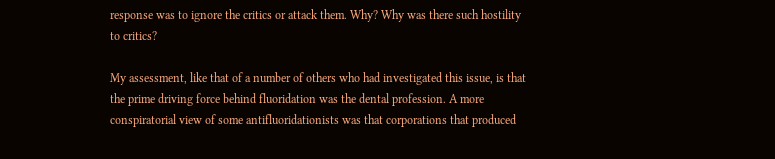response was to ignore the critics or attack them. Why? Why was there such hostility to critics?

My assessment, like that of a number of others who had investigated this issue, is that the prime driving force behind fluoridation was the dental profession. A more conspiratorial view of some antifluoridationists was that corporations that produced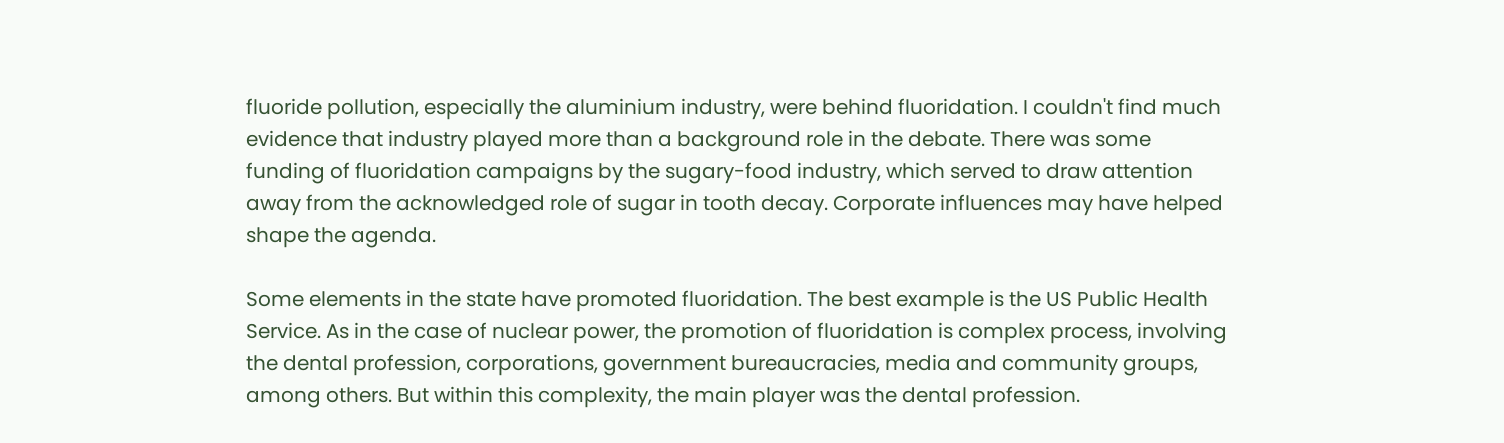fluoride pollution, especially the aluminium industry, were behind fluoridation. I couldn't find much evidence that industry played more than a background role in the debate. There was some funding of fluoridation campaigns by the sugary-food industry, which served to draw attention away from the acknowledged role of sugar in tooth decay. Corporate influences may have helped shape the agenda.

Some elements in the state have promoted fluoridation. The best example is the US Public Health Service. As in the case of nuclear power, the promotion of fluoridation is complex process, involving the dental profession, corporations, government bureaucracies, media and community groups, among others. But within this complexity, the main player was the dental profession.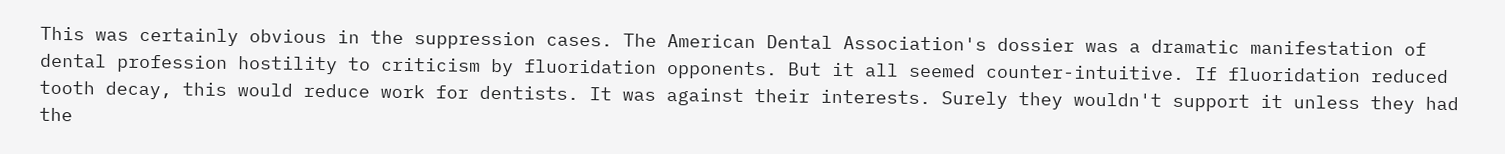This was certainly obvious in the suppression cases. The American Dental Association's dossier was a dramatic manifestation of dental profession hostility to criticism by fluoridation opponents. But it all seemed counter-intuitive. If fluoridation reduced tooth decay, this would reduce work for dentists. It was against their interests. Surely they wouldn't support it unless they had the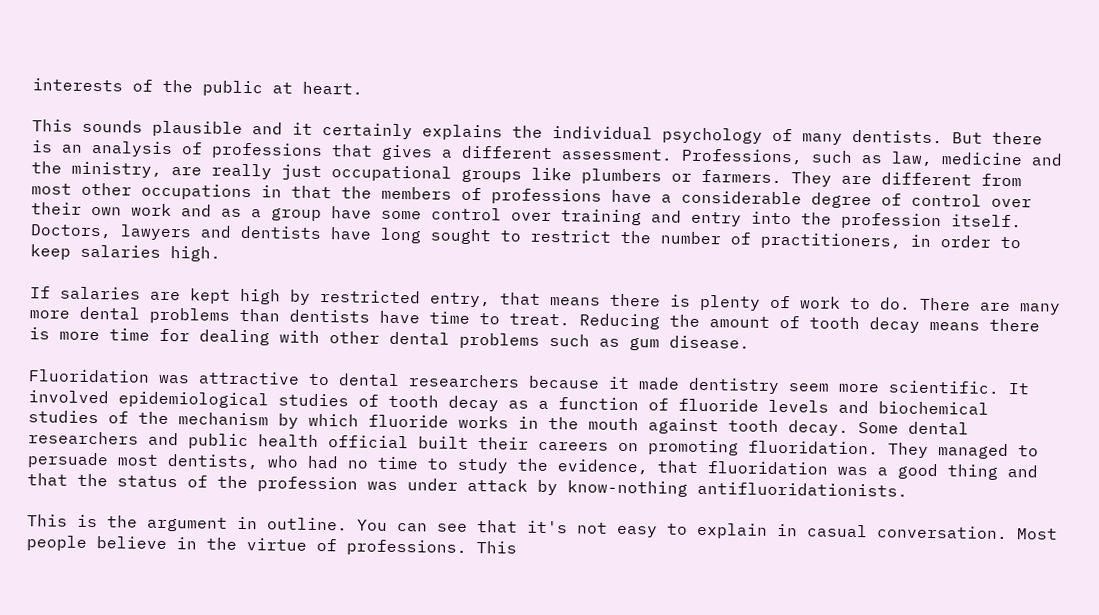interests of the public at heart.

This sounds plausible and it certainly explains the individual psychology of many dentists. But there is an analysis of professions that gives a different assessment. Professions, such as law, medicine and the ministry, are really just occupational groups like plumbers or farmers. They are different from most other occupations in that the members of professions have a considerable degree of control over their own work and as a group have some control over training and entry into the profession itself. Doctors, lawyers and dentists have long sought to restrict the number of practitioners, in order to keep salaries high.

If salaries are kept high by restricted entry, that means there is plenty of work to do. There are many more dental problems than dentists have time to treat. Reducing the amount of tooth decay means there is more time for dealing with other dental problems such as gum disease.

Fluoridation was attractive to dental researchers because it made dentistry seem more scientific. It involved epidemiological studies of tooth decay as a function of fluoride levels and biochemical studies of the mechanism by which fluoride works in the mouth against tooth decay. Some dental researchers and public health official built their careers on promoting fluoridation. They managed to persuade most dentists, who had no time to study the evidence, that fluoridation was a good thing and that the status of the profession was under attack by know-nothing antifluoridationists.

This is the argument in outline. You can see that it's not easy to explain in casual conversation. Most people believe in the virtue of professions. This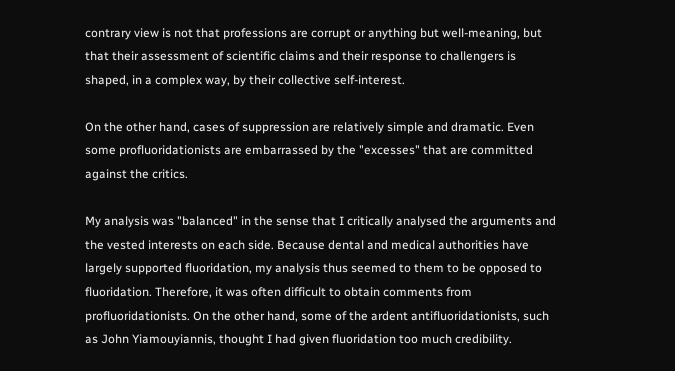contrary view is not that professions are corrupt or anything but well-meaning, but that their assessment of scientific claims and their response to challengers is shaped, in a complex way, by their collective self-interest.

On the other hand, cases of suppression are relatively simple and dramatic. Even some profluoridationists are embarrassed by the "excesses" that are committed against the critics.

My analysis was "balanced" in the sense that I critically analysed the arguments and the vested interests on each side. Because dental and medical authorities have largely supported fluoridation, my analysis thus seemed to them to be opposed to fluoridation. Therefore, it was often difficult to obtain comments from profluoridationists. On the other hand, some of the ardent antifluoridationists, such as John Yiamouyiannis, thought I had given fluoridation too much credibility.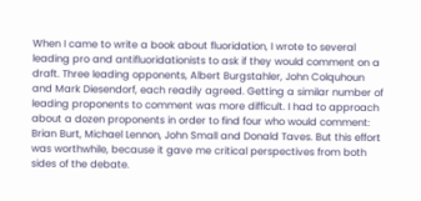When I came to write a book about fluoridation, I wrote to several leading pro and antifluoridationists to ask if they would comment on a draft. Three leading opponents, Albert Burgstahler, John Colquhoun and Mark Diesendorf, each readily agreed. Getting a similar number of leading proponents to comment was more difficult. I had to approach about a dozen proponents in order to find four who would comment: Brian Burt, Michael Lennon, John Small and Donald Taves. But this effort was worthwhile, because it gave me critical perspectives from both sides of the debate.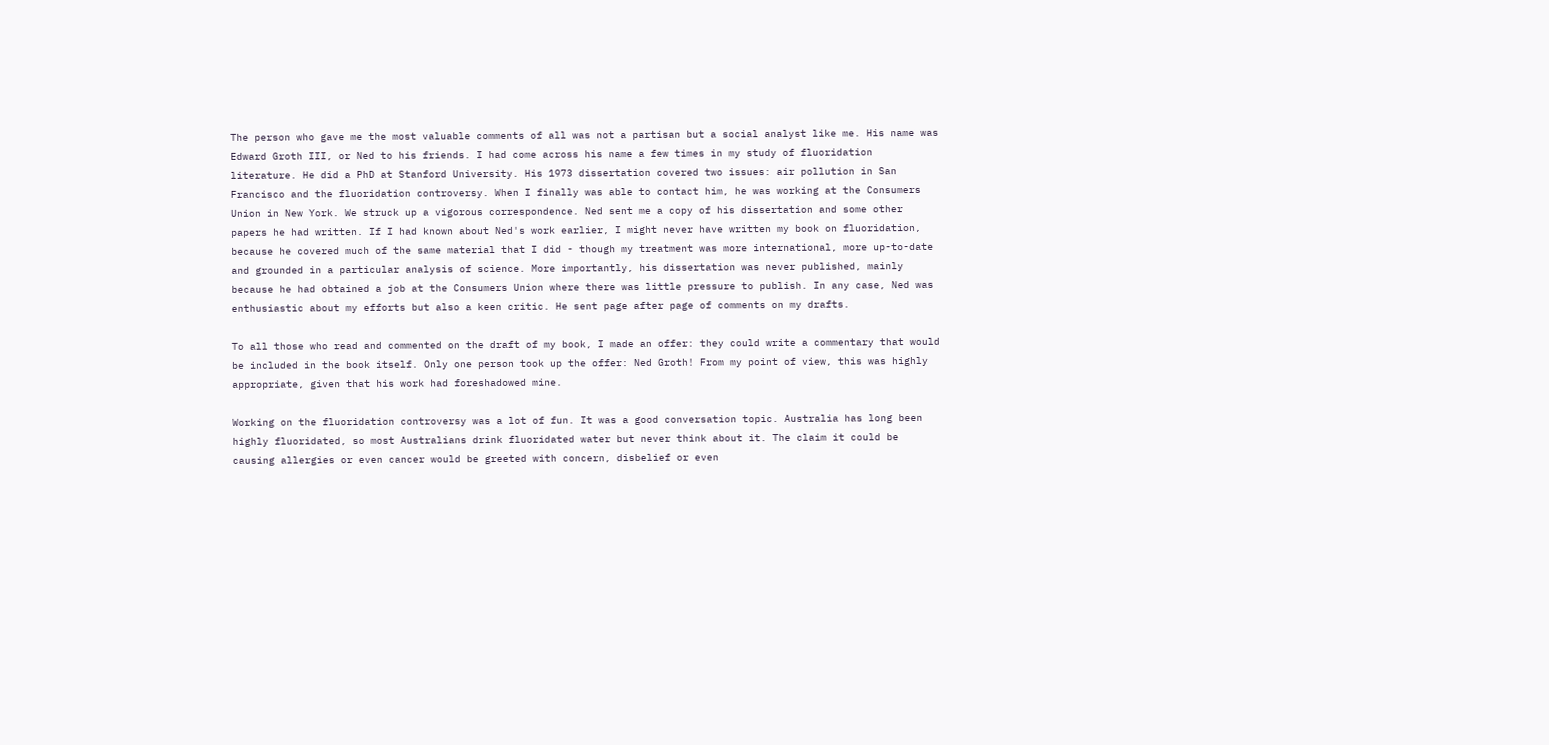The person who gave me the most valuable comments of all was not a partisan but a social analyst like me. His name was Edward Groth III, or Ned to his friends. I had come across his name a few times in my study of fluoridation literature. He did a PhD at Stanford University. His 1973 dissertation covered two issues: air pollution in San Francisco and the fluoridation controversy. When I finally was able to contact him, he was working at the Consumers Union in New York. We struck up a vigorous correspondence. Ned sent me a copy of his dissertation and some other papers he had written. If I had known about Ned's work earlier, I might never have written my book on fluoridation, because he covered much of the same material that I did - though my treatment was more international, more up-to-date and grounded in a particular analysis of science. More importantly, his dissertation was never published, mainly because he had obtained a job at the Consumers Union where there was little pressure to publish. In any case, Ned was enthusiastic about my efforts but also a keen critic. He sent page after page of comments on my drafts.

To all those who read and commented on the draft of my book, I made an offer: they could write a commentary that would be included in the book itself. Only one person took up the offer: Ned Groth! From my point of view, this was highly appropriate, given that his work had foreshadowed mine.

Working on the fluoridation controversy was a lot of fun. It was a good conversation topic. Australia has long been highly fluoridated, so most Australians drink fluoridated water but never think about it. The claim it could be causing allergies or even cancer would be greeted with concern, disbelief or even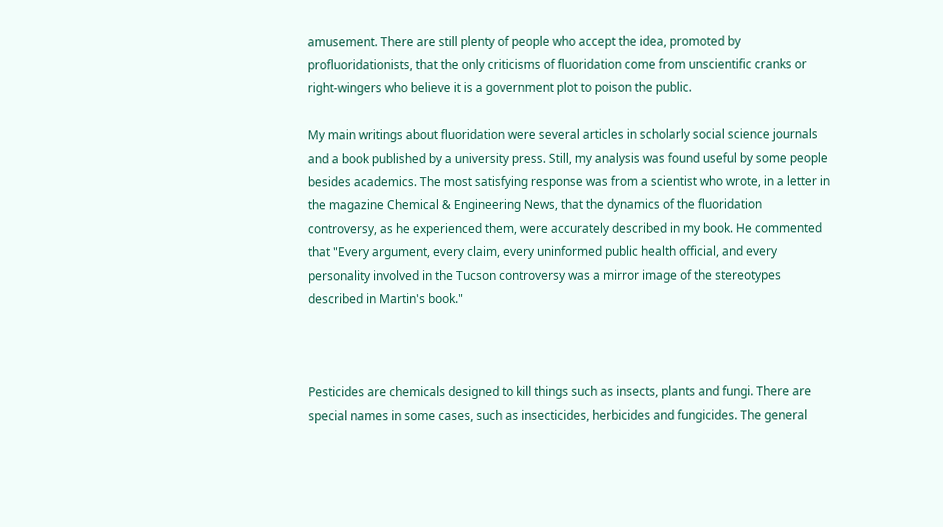amusement. There are still plenty of people who accept the idea, promoted by profluoridationists, that the only criticisms of fluoridation come from unscientific cranks or right-wingers who believe it is a government plot to poison the public.

My main writings about fluoridation were several articles in scholarly social science journals and a book published by a university press. Still, my analysis was found useful by some people besides academics. The most satisfying response was from a scientist who wrote, in a letter in the magazine Chemical & Engineering News, that the dynamics of the fluoridation controversy, as he experienced them, were accurately described in my book. He commented that "Every argument, every claim, every uninformed public health official, and every personality involved in the Tucson controversy was a mirror image of the stereotypes described in Martin's book."



Pesticides are chemicals designed to kill things such as insects, plants and fungi. There are special names in some cases, such as insecticides, herbicides and fungicides. The general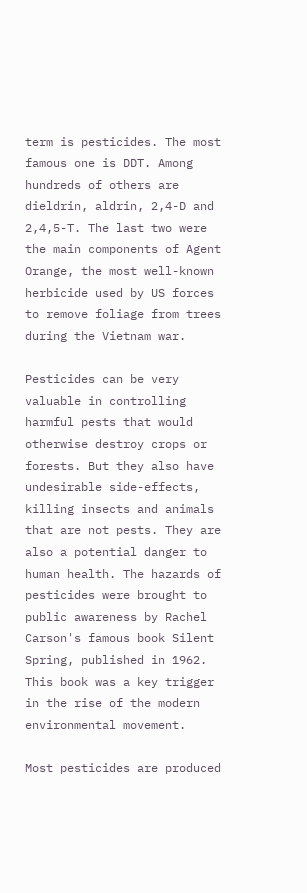term is pesticides. The most famous one is DDT. Among hundreds of others are dieldrin, aldrin, 2,4-D and 2,4,5-T. The last two were the main components of Agent Orange, the most well-known herbicide used by US forces to remove foliage from trees during the Vietnam war.

Pesticides can be very valuable in controlling harmful pests that would otherwise destroy crops or forests. But they also have undesirable side-effects, killing insects and animals that are not pests. They are also a potential danger to human health. The hazards of pesticides were brought to public awareness by Rachel Carson's famous book Silent Spring, published in 1962. This book was a key trigger in the rise of the modern environmental movement.

Most pesticides are produced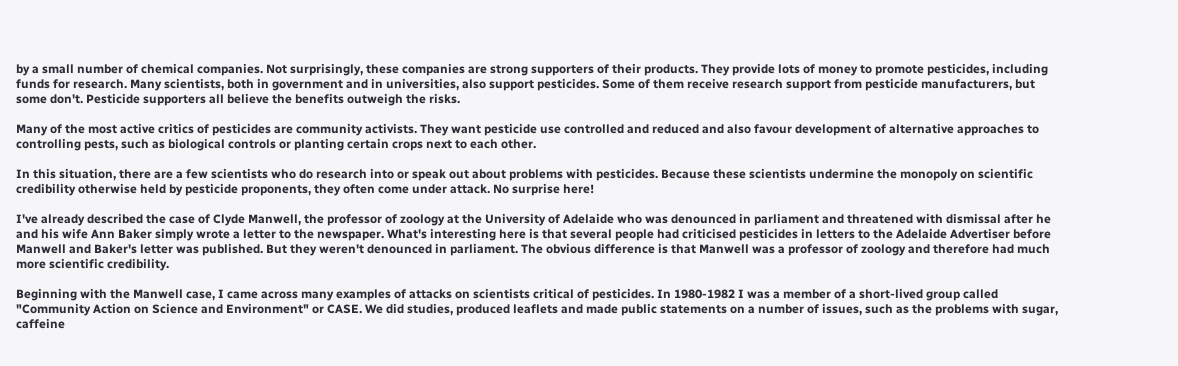by a small number of chemical companies. Not surprisingly, these companies are strong supporters of their products. They provide lots of money to promote pesticides, including funds for research. Many scientists, both in government and in universities, also support pesticides. Some of them receive research support from pesticide manufacturers, but some don't. Pesticide supporters all believe the benefits outweigh the risks.

Many of the most active critics of pesticides are community activists. They want pesticide use controlled and reduced and also favour development of alternative approaches to controlling pests, such as biological controls or planting certain crops next to each other.

In this situation, there are a few scientists who do research into or speak out about problems with pesticides. Because these scientists undermine the monopoly on scientific credibility otherwise held by pesticide proponents, they often come under attack. No surprise here!

I've already described the case of Clyde Manwell, the professor of zoology at the University of Adelaide who was denounced in parliament and threatened with dismissal after he and his wife Ann Baker simply wrote a letter to the newspaper. What's interesting here is that several people had criticised pesticides in letters to the Adelaide Advertiser before Manwell and Baker's letter was published. But they weren't denounced in parliament. The obvious difference is that Manwell was a professor of zoology and therefore had much more scientific credibility.

Beginning with the Manwell case, I came across many examples of attacks on scientists critical of pesticides. In 1980-1982 I was a member of a short-lived group called "Community Action on Science and Environment" or CASE. We did studies, produced leaflets and made public statements on a number of issues, such as the problems with sugar, caffeine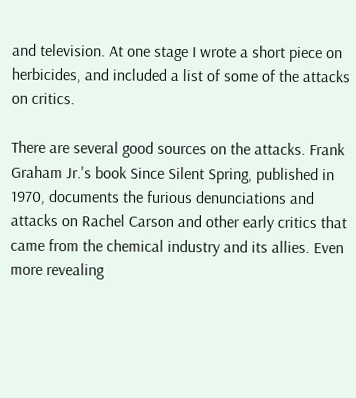and television. At one stage I wrote a short piece on herbicides, and included a list of some of the attacks on critics.

There are several good sources on the attacks. Frank Graham Jr.'s book Since Silent Spring, published in 1970, documents the furious denunciations and attacks on Rachel Carson and other early critics that came from the chemical industry and its allies. Even more revealing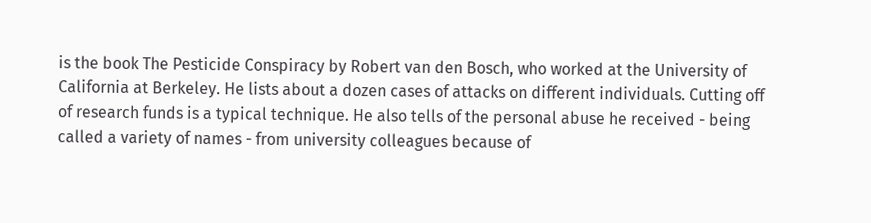is the book The Pesticide Conspiracy by Robert van den Bosch, who worked at the University of California at Berkeley. He lists about a dozen cases of attacks on different individuals. Cutting off of research funds is a typical technique. He also tells of the personal abuse he received - being called a variety of names - from university colleagues because of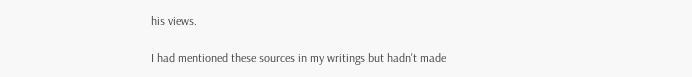his views.

I had mentioned these sources in my writings but hadn't made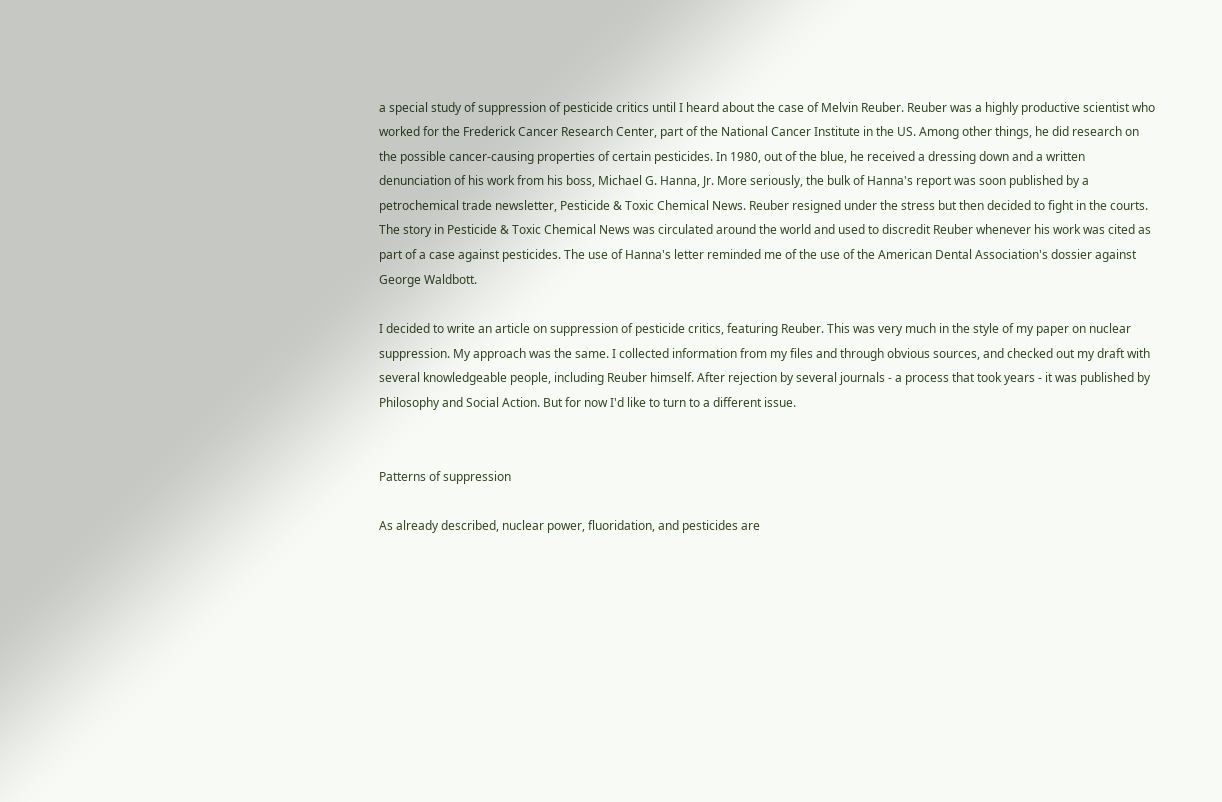a special study of suppression of pesticide critics until I heard about the case of Melvin Reuber. Reuber was a highly productive scientist who worked for the Frederick Cancer Research Center, part of the National Cancer Institute in the US. Among other things, he did research on the possible cancer-causing properties of certain pesticides. In 1980, out of the blue, he received a dressing down and a written denunciation of his work from his boss, Michael G. Hanna, Jr. More seriously, the bulk of Hanna's report was soon published by a petrochemical trade newsletter, Pesticide & Toxic Chemical News. Reuber resigned under the stress but then decided to fight in the courts. The story in Pesticide & Toxic Chemical News was circulated around the world and used to discredit Reuber whenever his work was cited as part of a case against pesticides. The use of Hanna's letter reminded me of the use of the American Dental Association's dossier against George Waldbott.

I decided to write an article on suppression of pesticide critics, featuring Reuber. This was very much in the style of my paper on nuclear suppression. My approach was the same. I collected information from my files and through obvious sources, and checked out my draft with several knowledgeable people, including Reuber himself. After rejection by several journals - a process that took years - it was published by Philosophy and Social Action. But for now I'd like to turn to a different issue.


Patterns of suppression

As already described, nuclear power, fluoridation, and pesticides are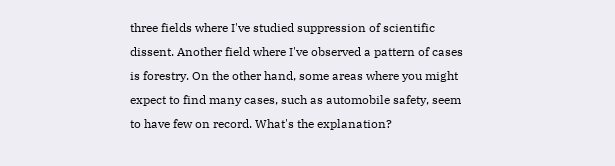three fields where I've studied suppression of scientific dissent. Another field where I've observed a pattern of cases is forestry. On the other hand, some areas where you might expect to find many cases, such as automobile safety, seem to have few on record. What's the explanation?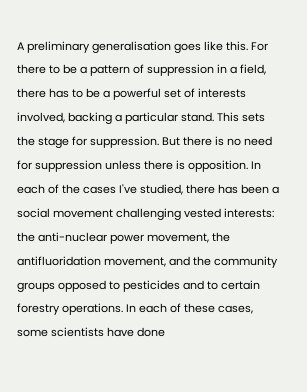A preliminary generalisation goes like this. For there to be a pattern of suppression in a field, there has to be a powerful set of interests involved, backing a particular stand. This sets the stage for suppression. But there is no need for suppression unless there is opposition. In each of the cases I've studied, there has been a social movement challenging vested interests: the anti-nuclear power movement, the antifluoridation movement, and the community groups opposed to pesticides and to certain forestry operations. In each of these cases, some scientists have done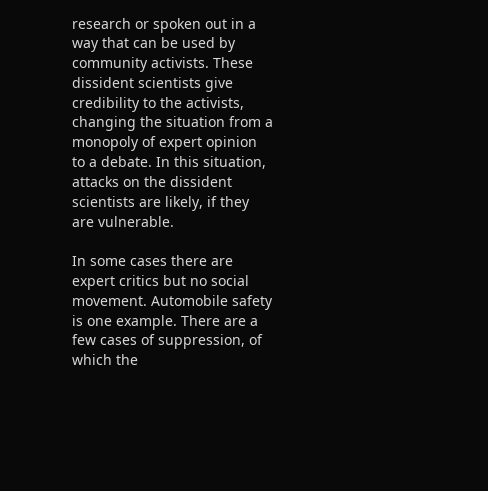research or spoken out in a way that can be used by community activists. These dissident scientists give credibility to the activists, changing the situation from a monopoly of expert opinion to a debate. In this situation, attacks on the dissident scientists are likely, if they are vulnerable.

In some cases there are expert critics but no social movement. Automobile safety is one example. There are a few cases of suppression, of which the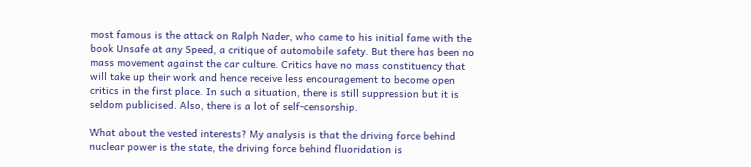most famous is the attack on Ralph Nader, who came to his initial fame with the book Unsafe at any Speed, a critique of automobile safety. But there has been no mass movement against the car culture. Critics have no mass constituency that will take up their work and hence receive less encouragement to become open critics in the first place. In such a situation, there is still suppression but it is seldom publicised. Also, there is a lot of self-censorship.

What about the vested interests? My analysis is that the driving force behind nuclear power is the state, the driving force behind fluoridation is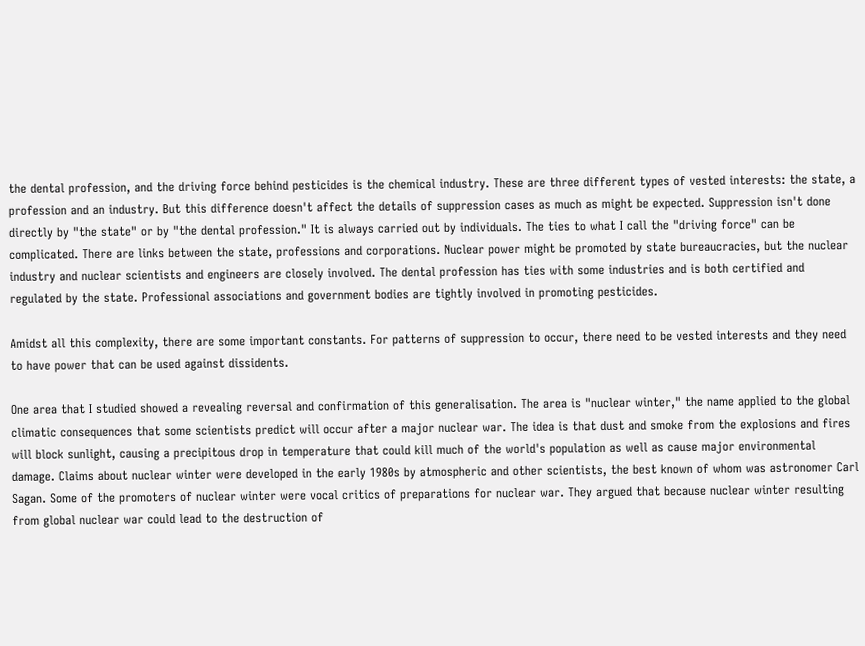the dental profession, and the driving force behind pesticides is the chemical industry. These are three different types of vested interests: the state, a profession and an industry. But this difference doesn't affect the details of suppression cases as much as might be expected. Suppression isn't done directly by "the state" or by "the dental profession." It is always carried out by individuals. The ties to what I call the "driving force" can be complicated. There are links between the state, professions and corporations. Nuclear power might be promoted by state bureaucracies, but the nuclear industry and nuclear scientists and engineers are closely involved. The dental profession has ties with some industries and is both certified and regulated by the state. Professional associations and government bodies are tightly involved in promoting pesticides.

Amidst all this complexity, there are some important constants. For patterns of suppression to occur, there need to be vested interests and they need to have power that can be used against dissidents.

One area that I studied showed a revealing reversal and confirmation of this generalisation. The area is "nuclear winter," the name applied to the global climatic consequences that some scientists predict will occur after a major nuclear war. The idea is that dust and smoke from the explosions and fires will block sunlight, causing a precipitous drop in temperature that could kill much of the world's population as well as cause major environmental damage. Claims about nuclear winter were developed in the early 1980s by atmospheric and other scientists, the best known of whom was astronomer Carl Sagan. Some of the promoters of nuclear winter were vocal critics of preparations for nuclear war. They argued that because nuclear winter resulting from global nuclear war could lead to the destruction of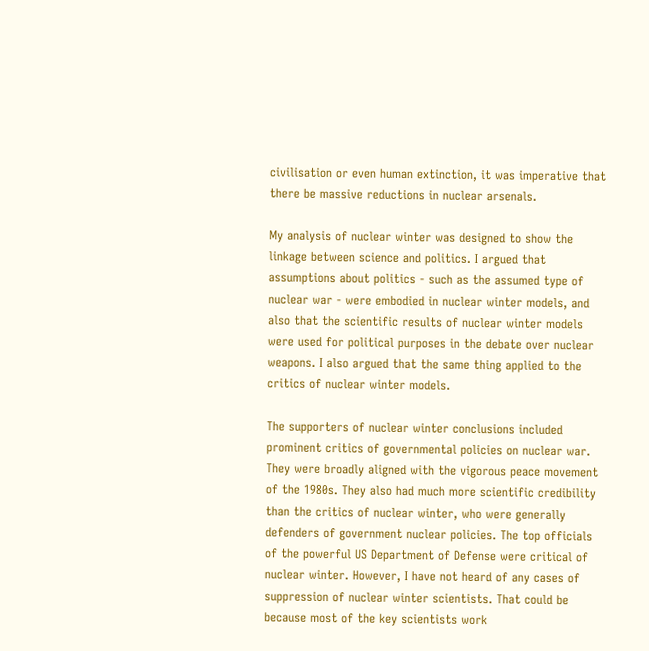civilisation or even human extinction, it was imperative that there be massive reductions in nuclear arsenals.

My analysis of nuclear winter was designed to show the linkage between science and politics. I argued that assumptions about politics - such as the assumed type of nuclear war - were embodied in nuclear winter models, and also that the scientific results of nuclear winter models were used for political purposes in the debate over nuclear weapons. I also argued that the same thing applied to the critics of nuclear winter models.

The supporters of nuclear winter conclusions included prominent critics of governmental policies on nuclear war. They were broadly aligned with the vigorous peace movement of the 1980s. They also had much more scientific credibility than the critics of nuclear winter, who were generally defenders of government nuclear policies. The top officials of the powerful US Department of Defense were critical of nuclear winter. However, I have not heard of any cases of suppression of nuclear winter scientists. That could be because most of the key scientists work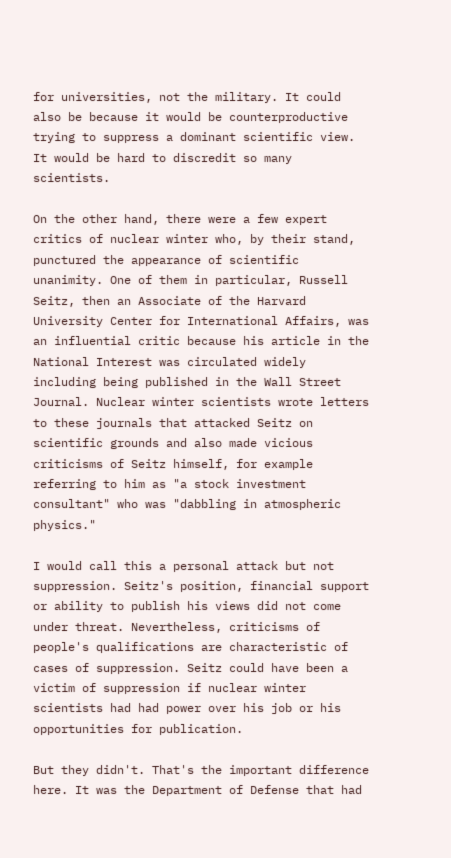for universities, not the military. It could also be because it would be counterproductive trying to suppress a dominant scientific view. It would be hard to discredit so many scientists.

On the other hand, there were a few expert critics of nuclear winter who, by their stand, punctured the appearance of scientific unanimity. One of them in particular, Russell Seitz, then an Associate of the Harvard University Center for International Affairs, was an influential critic because his article in the National Interest was circulated widely including being published in the Wall Street Journal. Nuclear winter scientists wrote letters to these journals that attacked Seitz on scientific grounds and also made vicious criticisms of Seitz himself, for example referring to him as "a stock investment consultant" who was "dabbling in atmospheric physics."

I would call this a personal attack but not suppression. Seitz's position, financial support or ability to publish his views did not come under threat. Nevertheless, criticisms of people's qualifications are characteristic of cases of suppression. Seitz could have been a victim of suppression if nuclear winter scientists had had power over his job or his opportunities for publication.

But they didn't. That's the important difference here. It was the Department of Defense that had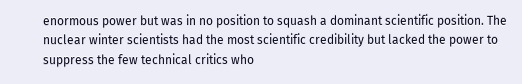enormous power but was in no position to squash a dominant scientific position. The nuclear winter scientists had the most scientific credibility but lacked the power to suppress the few technical critics who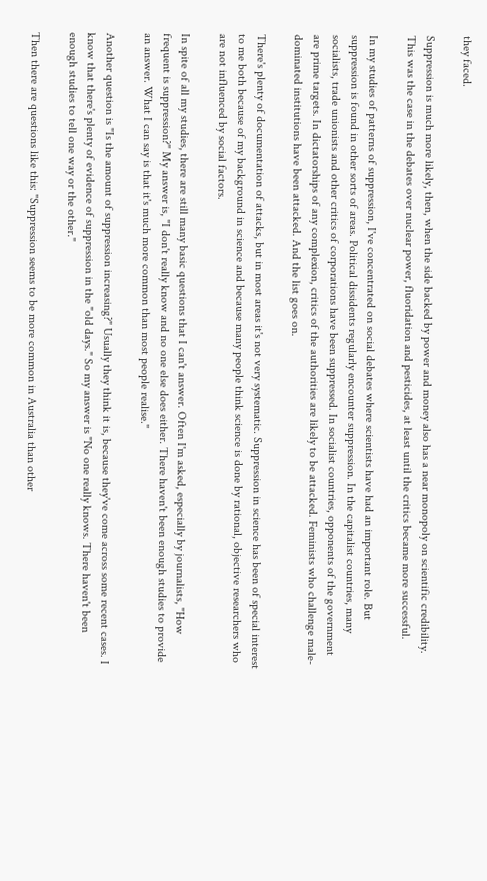they faced.

Suppression is much more likely, then, when the side backed by power and money also has a near monopoly on scientific credibility. This was the case in the debates over nuclear power, fluoridation and pesticides, at least until the critics became more successful.

In my studies of patterns of suppression, I've concentrated on social debates where scientists have had an important role. But suppression is found in other sorts of areas. Political dissidents regularly encounter suppression. In the capitalist countries, many socialists, trade unionists and other critics of corporations have been suppressed. In socialist countries, opponents of the government are prime targets. In dictatorships of any complexion, critics of the authorities are likely to be attacked. Feminists who challenge male-dominated institutions have been attacked. And the list goes on.

There's plenty of documentation of attacks, but in most areas it's not very systematic. Suppression in science has been of special interest to me both because of my background in science and because many people think science is done by rational, objective researchers who are not influenced by social factors.

In spite of all my studies, there are still many basic questions that I can't answer. Often I'm asked, especially by journalists, "How frequent is suppression?" My answer is, "I don't really know and no one else does either. There haven't been enough studies to provide an answer. What I can say is that it's much more common than most people realise."

Another question is "Is the amount of suppression increasing?" Usually they think it is, because they've come across some recent cases. I know that there's plenty of evidence of suppression in the "old days." So my answer is "No one really knows. There haven't been enough studies to tell one way or the other."

Then there are questions like this: "Suppression seems to be more common in Australia than other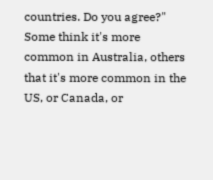countries. Do you agree?" Some think it's more common in Australia, others that it's more common in the US, or Canada, or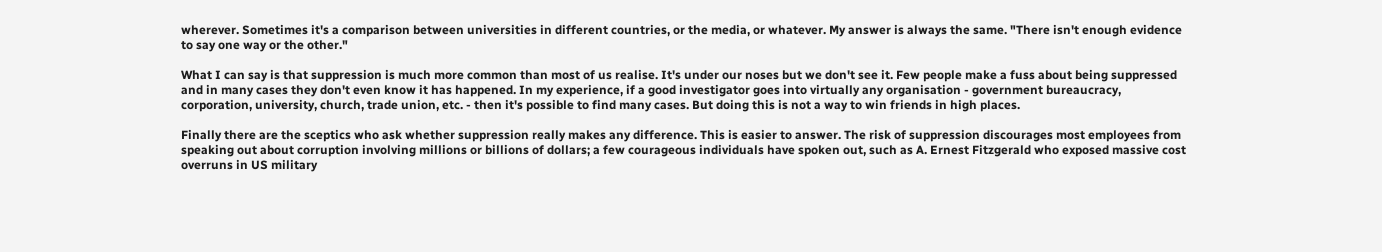wherever. Sometimes it's a comparison between universities in different countries, or the media, or whatever. My answer is always the same. "There isn't enough evidence to say one way or the other."

What I can say is that suppression is much more common than most of us realise. It's under our noses but we don't see it. Few people make a fuss about being suppressed and in many cases they don't even know it has happened. In my experience, if a good investigator goes into virtually any organisation - government bureaucracy, corporation, university, church, trade union, etc. - then it's possible to find many cases. But doing this is not a way to win friends in high places.

Finally there are the sceptics who ask whether suppression really makes any difference. This is easier to answer. The risk of suppression discourages most employees from speaking out about corruption involving millions or billions of dollars; a few courageous individuals have spoken out, such as A. Ernest Fitzgerald who exposed massive cost overruns in US military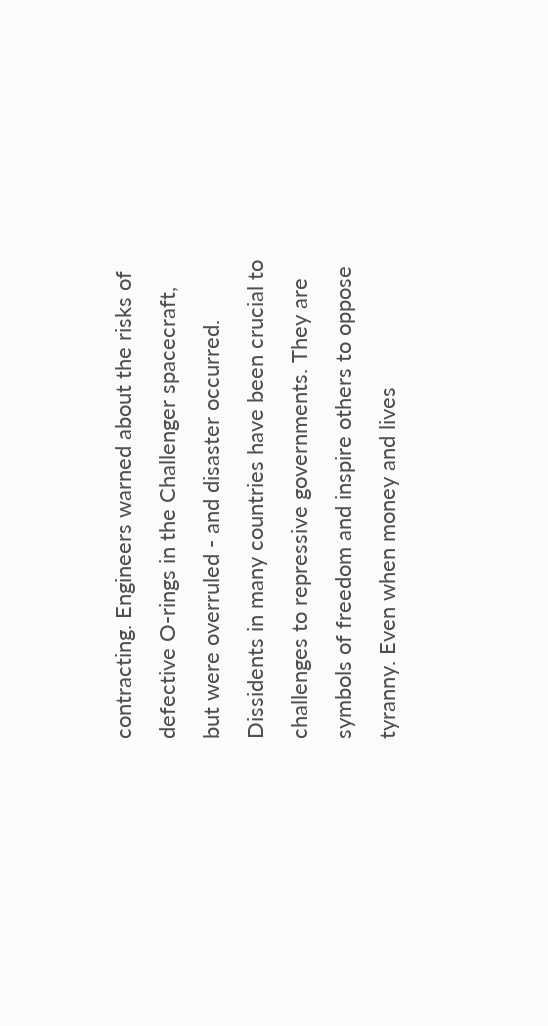contracting. Engineers warned about the risks of defective O-rings in the Challenger spacecraft, but were overruled - and disaster occurred. Dissidents in many countries have been crucial to challenges to repressive governments. They are symbols of freedom and inspire others to oppose tyranny. Even when money and lives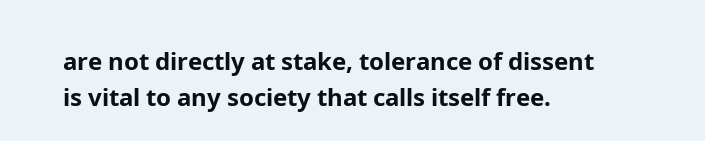are not directly at stake, tolerance of dissent is vital to any society that calls itself free.